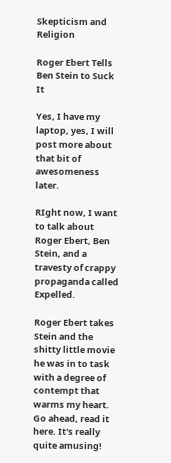Skepticism and Religion

Roger Ebert Tells Ben Stein to Suck It

Yes, I have my laptop, yes, I will post more about that bit of awesomeness later.

RIght now, I want to talk about Roger Ebert, Ben Stein, and a travesty of crappy propaganda called Expelled.

Roger Ebert takes Stein and the shitty little movie he was in to task with a degree of contempt that warms my heart. Go ahead, read it here. It's really quite amusing!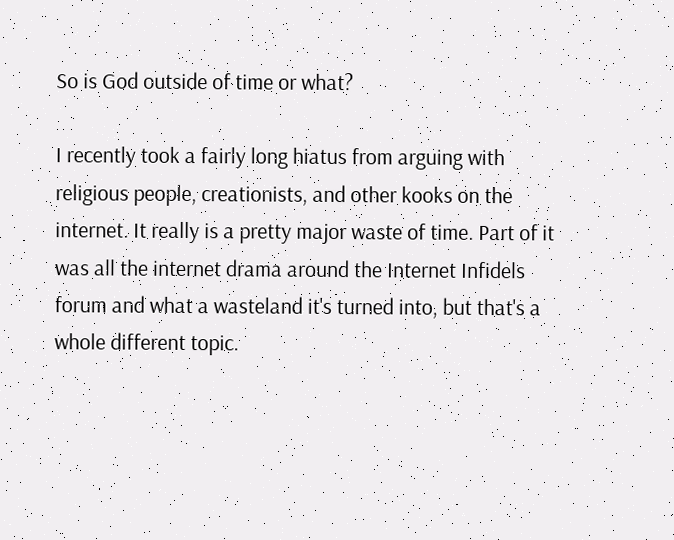So is God outside of time or what?

I recently took a fairly long hiatus from arguing with religious people, creationists, and other kooks on the internet. It really is a pretty major waste of time. Part of it was all the internet drama around the Internet Infidels forum and what a wasteland it's turned into, but that's a whole different topic.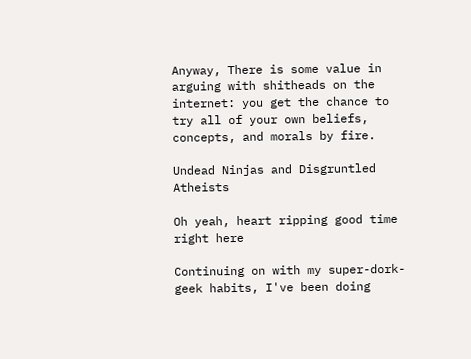Anyway, There is some value in arguing with shitheads on the internet: you get the chance to try all of your own beliefs, concepts, and morals by fire.

Undead Ninjas and Disgruntled Atheists

Oh yeah, heart ripping good time right here

Continuing on with my super-dork-geek habits, I've been doing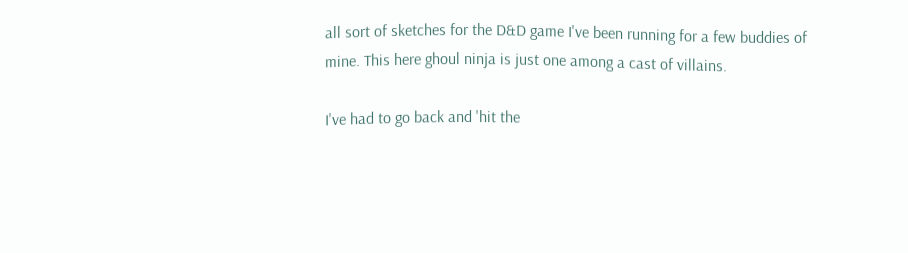all sort of sketches for the D&D game I've been running for a few buddies of mine. This here ghoul ninja is just one among a cast of villains.

I've had to go back and 'hit the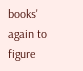books' again to figure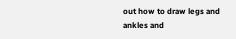out how to draw legs and ankles and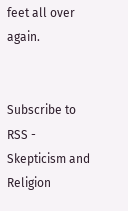feet all over again.


Subscribe to RSS - Skepticism and Religion